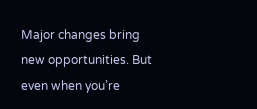Major changes bring new opportunities. But even when you’re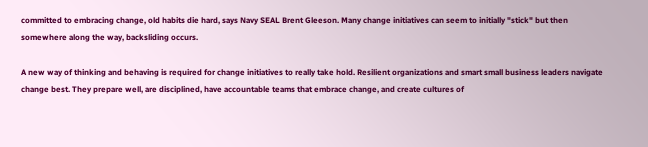committed to embracing change, old habits die hard, says Navy SEAL Brent Gleeson. Many change initiatives can seem to initially "stick" but then somewhere along the way, backsliding occurs.

A new way of thinking and behaving is required for change initiatives to really take hold. Resilient organizations and smart small business leaders navigate change best. They prepare well, are disciplined, have accountable teams that embrace change, and create cultures of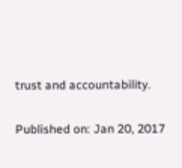trust and accountability.

Published on: Jan 20, 2017